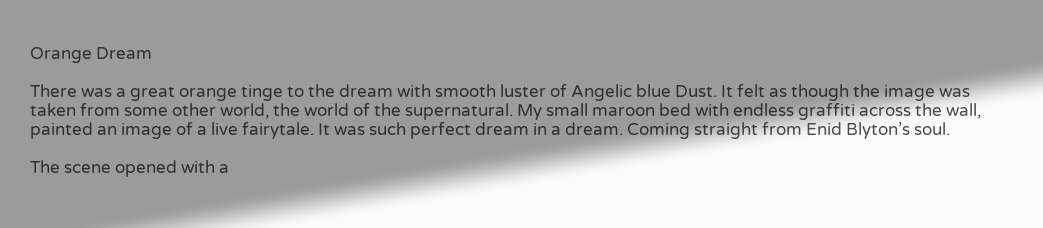Orange Dream

There was a great orange tinge to the dream with smooth luster of Angelic blue Dust. It felt as though the image was taken from some other world, the world of the supernatural. My small maroon bed with endless graffiti across the wall, painted an image of a live fairytale. It was such perfect dream in a dream. Coming straight from Enid Blyton’s soul.

The scene opened with a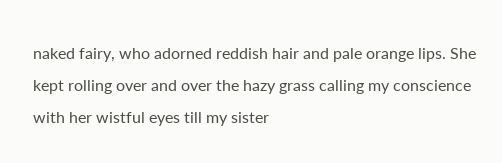naked fairy, who adorned reddish hair and pale orange lips. She kept rolling over and over the hazy grass calling my conscience with her wistful eyes till my sister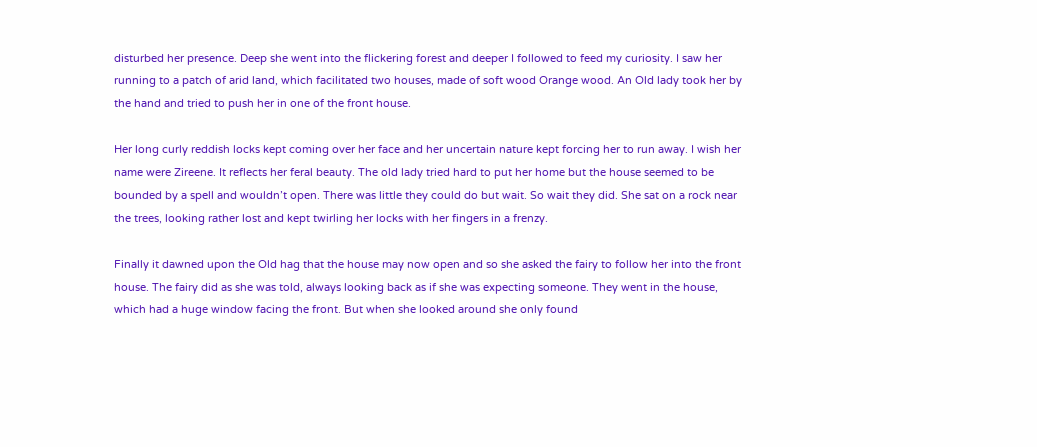disturbed her presence. Deep she went into the flickering forest and deeper I followed to feed my curiosity. I saw her running to a patch of arid land, which facilitated two houses, made of soft wood Orange wood. An Old lady took her by the hand and tried to push her in one of the front house.

Her long curly reddish locks kept coming over her face and her uncertain nature kept forcing her to run away. I wish her name were Zireene. It reflects her feral beauty. The old lady tried hard to put her home but the house seemed to be bounded by a spell and wouldn’t open. There was little they could do but wait. So wait they did. She sat on a rock near the trees, looking rather lost and kept twirling her locks with her fingers in a frenzy.

Finally it dawned upon the Old hag that the house may now open and so she asked the fairy to follow her into the front house. The fairy did as she was told, always looking back as if she was expecting someone. They went in the house, which had a huge window facing the front. But when she looked around she only found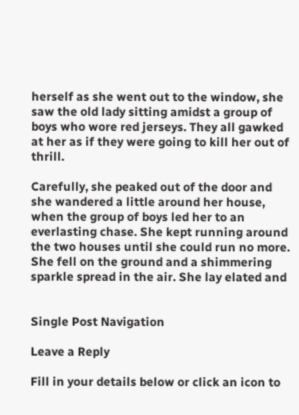herself as she went out to the window, she saw the old lady sitting amidst a group of boys who wore red jerseys. They all gawked at her as if they were going to kill her out of thrill.

Carefully, she peaked out of the door and she wandered a little around her house, when the group of boys led her to an everlasting chase. She kept running around the two houses until she could run no more. She fell on the ground and a shimmering sparkle spread in the air. She lay elated and


Single Post Navigation

Leave a Reply

Fill in your details below or click an icon to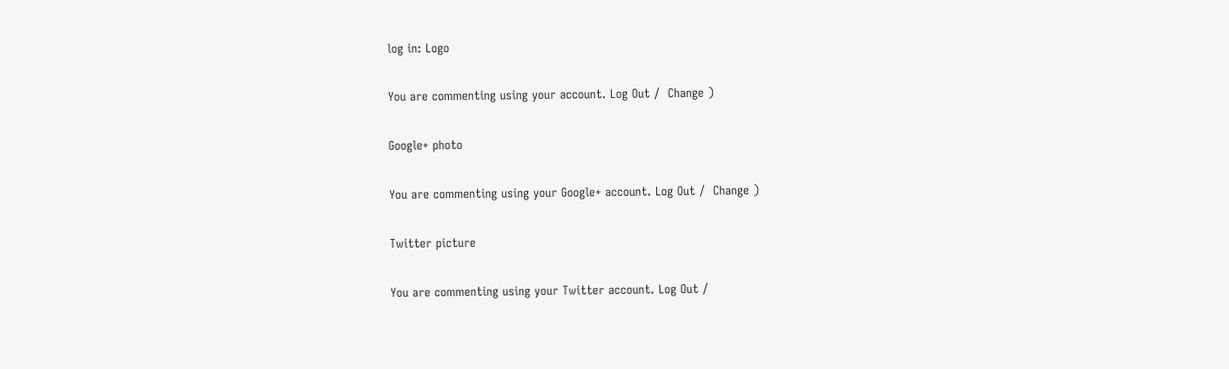log in: Logo

You are commenting using your account. Log Out /  Change )

Google+ photo

You are commenting using your Google+ account. Log Out /  Change )

Twitter picture

You are commenting using your Twitter account. Log Out /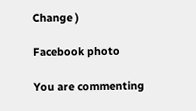Change )

Facebook photo

You are commenting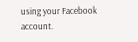using your Facebook account.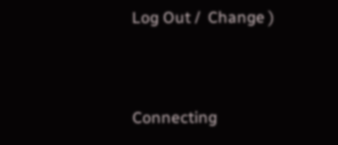Log Out /  Change )


Connecting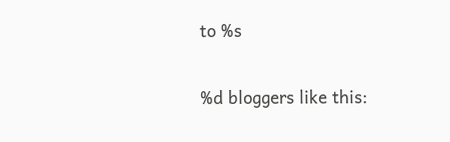to %s

%d bloggers like this: